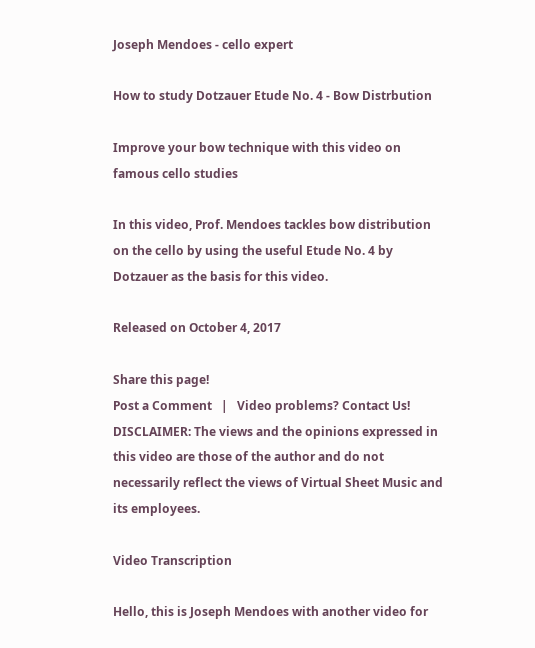Joseph Mendoes - cello expert

How to study Dotzauer Etude No. 4 - Bow Distrbution

Improve your bow technique with this video on famous cello studies

In this video, Prof. Mendoes tackles bow distribution on the cello by using the useful Etude No. 4 by Dotzauer as the basis for this video.

Released on October 4, 2017

Share this page!
Post a Comment   |   Video problems? Contact Us!
DISCLAIMER: The views and the opinions expressed in this video are those of the author and do not necessarily reflect the views of Virtual Sheet Music and its employees.

Video Transcription

Hello, this is Joseph Mendoes with another video for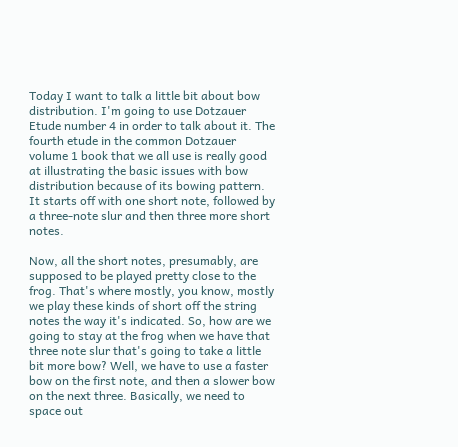Today I want to talk a little bit about bow distribution. I'm going to use Dotzauer Etude number 4 in order to talk about it. The fourth etude in the common Dotzauer volume 1 book that we all use is really good at illustrating the basic issues with bow distribution because of its bowing pattern. It starts off with one short note, followed by a three-note slur and then three more short notes.

Now, all the short notes, presumably, are supposed to be played pretty close to the frog. That's where mostly, you know, mostly we play these kinds of short off the string notes the way it's indicated. So, how are we going to stay at the frog when we have that three note slur that's going to take a little bit more bow? Well, we have to use a faster bow on the first note, and then a slower bow on the next three. Basically, we need to space out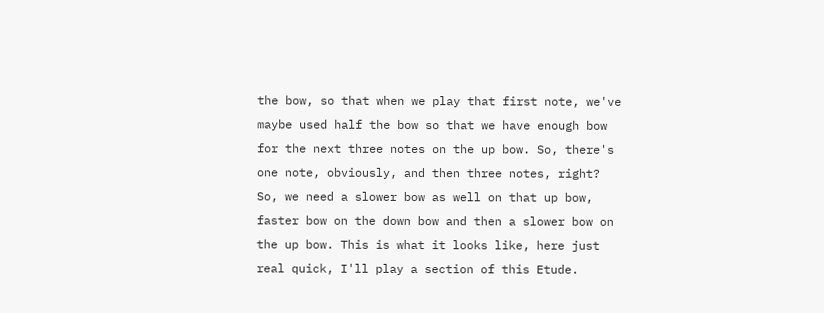the bow, so that when we play that first note, we've maybe used half the bow so that we have enough bow for the next three notes on the up bow. So, there's one note, obviously, and then three notes, right? So, we need a slower bow as well on that up bow, faster bow on the down bow and then a slower bow on the up bow. This is what it looks like, here just real quick, I'll play a section of this Etude.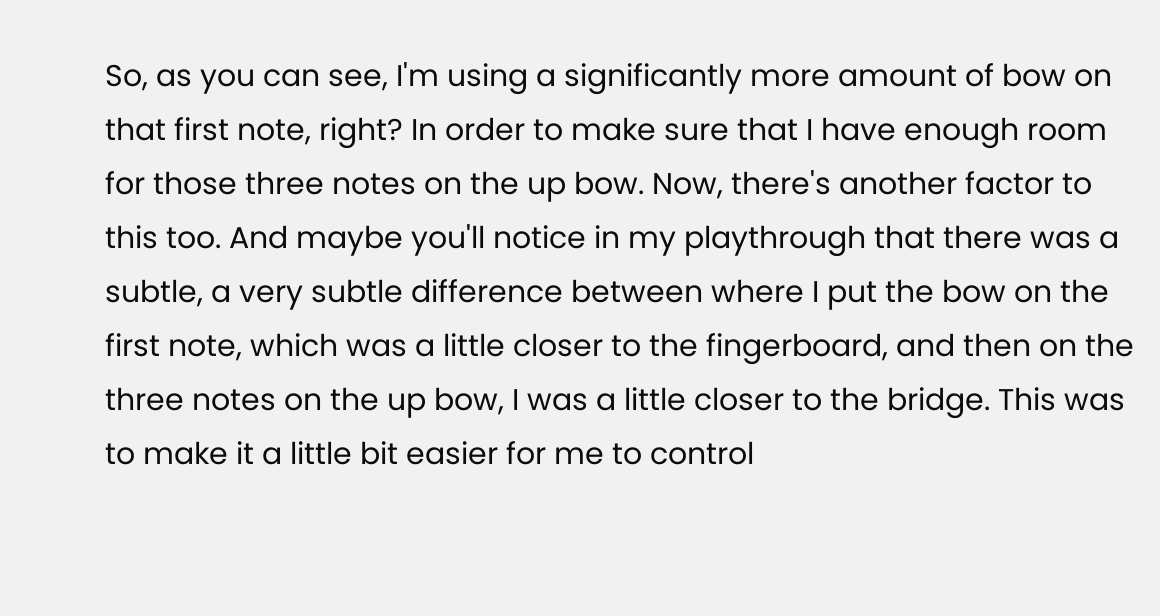So, as you can see, I'm using a significantly more amount of bow on that first note, right? In order to make sure that I have enough room for those three notes on the up bow. Now, there's another factor to this too. And maybe you'll notice in my playthrough that there was a subtle, a very subtle difference between where I put the bow on the first note, which was a little closer to the fingerboard, and then on the three notes on the up bow, I was a little closer to the bridge. This was to make it a little bit easier for me to control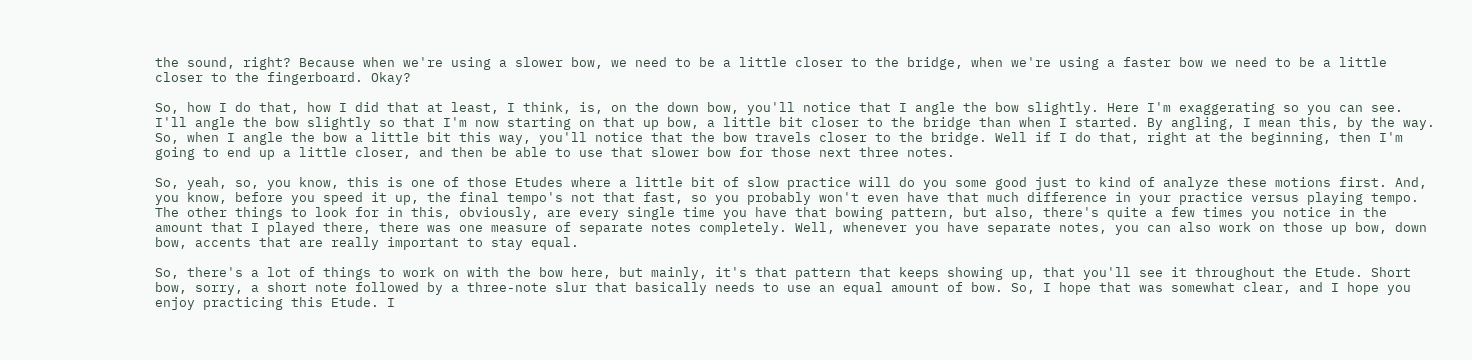the sound, right? Because when we're using a slower bow, we need to be a little closer to the bridge, when we're using a faster bow we need to be a little closer to the fingerboard. Okay?

So, how I do that, how I did that at least, I think, is, on the down bow, you'll notice that I angle the bow slightly. Here I'm exaggerating so you can see. I'll angle the bow slightly so that I'm now starting on that up bow, a little bit closer to the bridge than when I started. By angling, I mean this, by the way. So, when I angle the bow a little bit this way, you'll notice that the bow travels closer to the bridge. Well if I do that, right at the beginning, then I'm going to end up a little closer, and then be able to use that slower bow for those next three notes.

So, yeah, so, you know, this is one of those Etudes where a little bit of slow practice will do you some good just to kind of analyze these motions first. And, you know, before you speed it up, the final tempo's not that fast, so you probably won't even have that much difference in your practice versus playing tempo. The other things to look for in this, obviously, are every single time you have that bowing pattern, but also, there's quite a few times you notice in the amount that I played there, there was one measure of separate notes completely. Well, whenever you have separate notes, you can also work on those up bow, down bow, accents that are really important to stay equal.

So, there's a lot of things to work on with the bow here, but mainly, it's that pattern that keeps showing up, that you'll see it throughout the Etude. Short bow, sorry, a short note followed by a three-note slur that basically needs to use an equal amount of bow. So, I hope that was somewhat clear, and I hope you enjoy practicing this Etude. I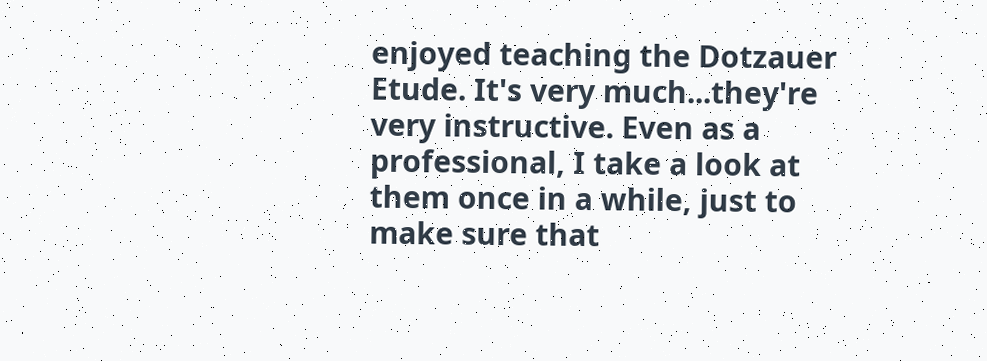enjoyed teaching the Dotzauer Etude. It's very much...they're very instructive. Even as a professional, I take a look at them once in a while, just to make sure that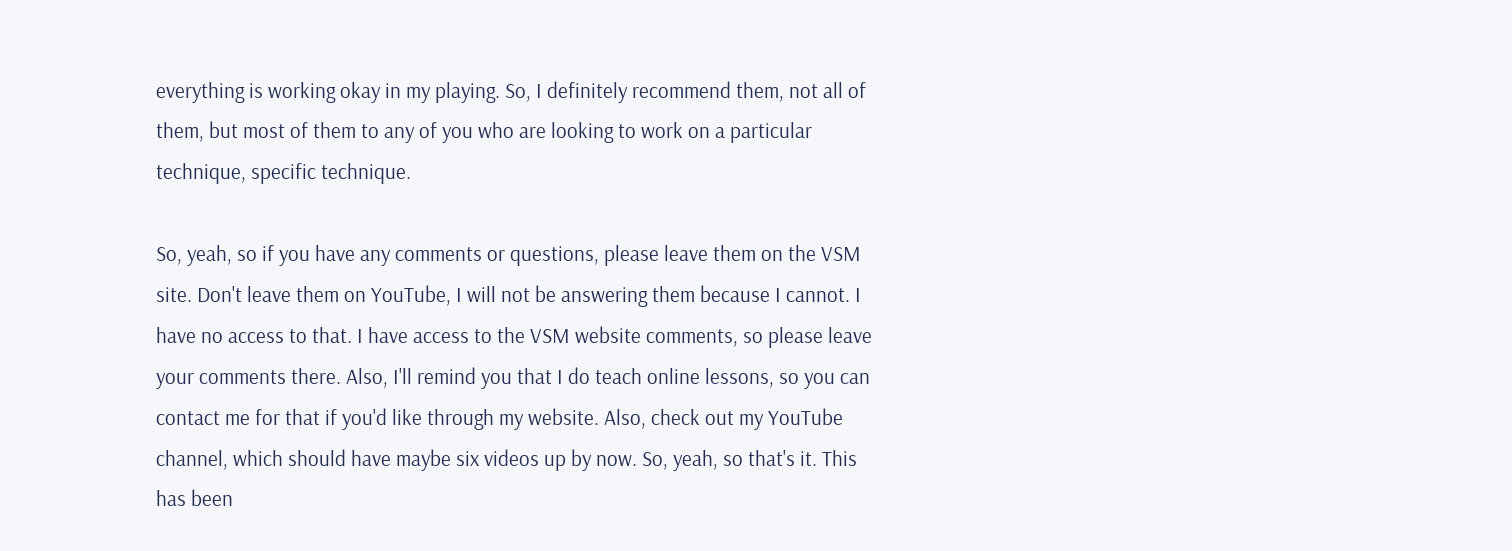everything is working okay in my playing. So, I definitely recommend them, not all of them, but most of them to any of you who are looking to work on a particular technique, specific technique.

So, yeah, so if you have any comments or questions, please leave them on the VSM site. Don't leave them on YouTube, I will not be answering them because I cannot. I have no access to that. I have access to the VSM website comments, so please leave your comments there. Also, I'll remind you that I do teach online lessons, so you can contact me for that if you'd like through my website. Also, check out my YouTube channel, which should have maybe six videos up by now. So, yeah, so that's it. This has been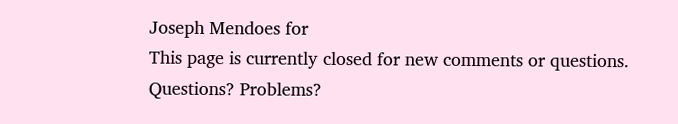Joseph Mendoes for
This page is currently closed for new comments or questions.
Questions? Problems?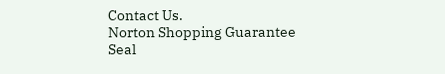Contact Us.
Norton Shopping Guarantee Seal